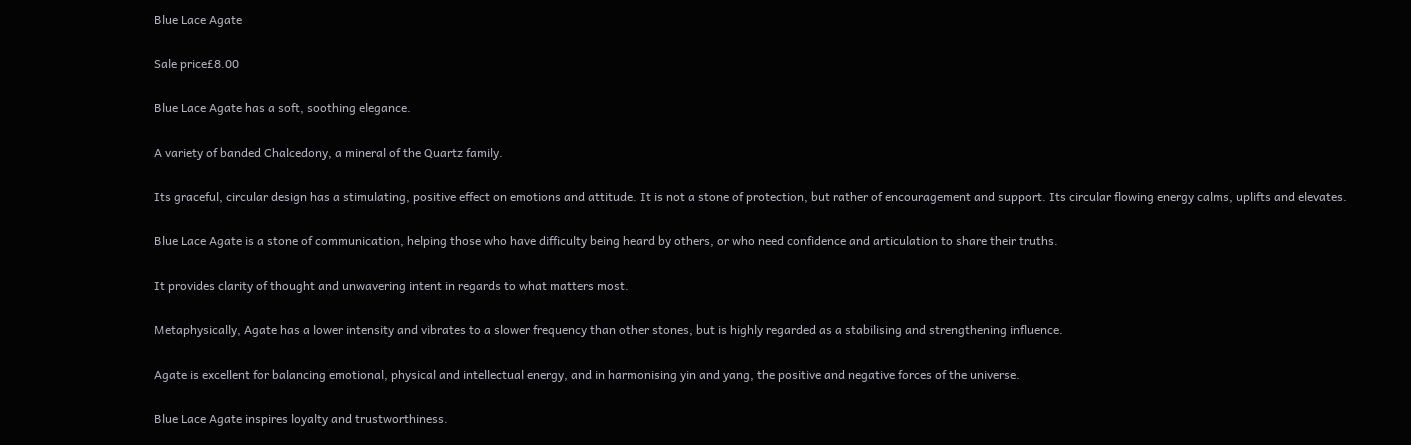Blue Lace Agate

Sale price£8.00

Blue Lace Agate has a soft, soothing elegance.

A variety of banded Chalcedony, a mineral of the Quartz family.

Its graceful, circular design has a stimulating, positive effect on emotions and attitude. It is not a stone of protection, but rather of encouragement and support. Its circular flowing energy calms, uplifts and elevates.

Blue Lace Agate is a stone of communication, helping those who have difficulty being heard by others, or who need confidence and articulation to share their truths.

It provides clarity of thought and unwavering intent in regards to what matters most.

Metaphysically, Agate has a lower intensity and vibrates to a slower frequency than other stones, but is highly regarded as a stabilising and strengthening influence.

Agate is excellent for balancing emotional, physical and intellectual energy, and in harmonising yin and yang, the positive and negative forces of the universe.

Blue Lace Agate inspires loyalty and trustworthiness.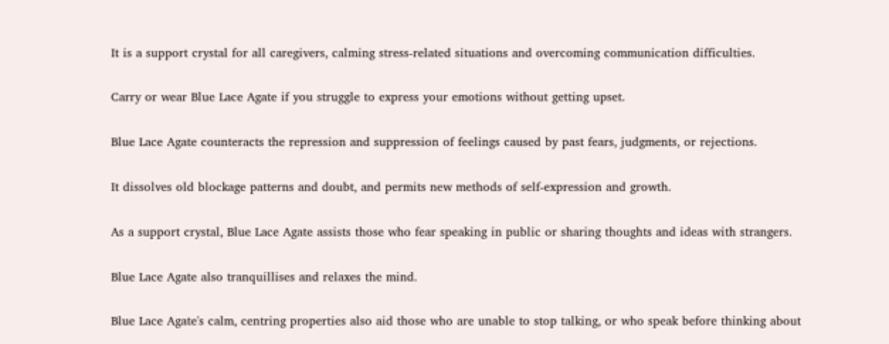It is a support crystal for all caregivers, calming stress-related situations and overcoming communication difficulties.

Carry or wear Blue Lace Agate if you struggle to express your emotions without getting upset.

Blue Lace Agate counteracts the repression and suppression of feelings caused by past fears, judgments, or rejections.

It dissolves old blockage patterns and doubt, and permits new methods of self-expression and growth.

As a support crystal, Blue Lace Agate assists those who fear speaking in public or sharing thoughts and ideas with strangers.

Blue Lace Agate also tranquillises and relaxes the mind.

Blue Lace Agate's calm, centring properties also aid those who are unable to stop talking, or who speak before thinking about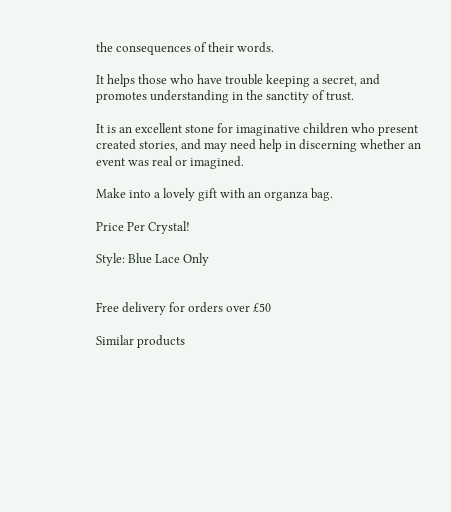the consequences of their words.

It helps those who have trouble keeping a secret, and promotes understanding in the sanctity of trust.

It is an excellent stone for imaginative children who present created stories, and may need help in discerning whether an event was real or imagined.

Make into a lovely gift with an organza bag.

Price Per Crystal!

Style: Blue Lace Only


Free delivery for orders over £50

Similar products